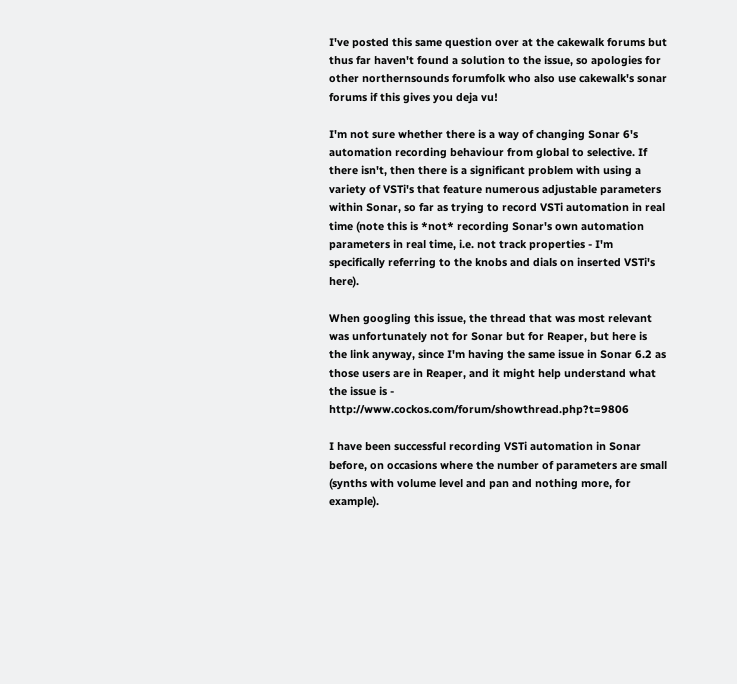I've posted this same question over at the cakewalk forums but thus far haven't found a solution to the issue, so apologies for other northernsounds forumfolk who also use cakewalk's sonar forums if this gives you deja vu!

I'm not sure whether there is a way of changing Sonar 6's automation recording behaviour from global to selective. If there isn't, then there is a significant problem with using a variety of VSTi's that feature numerous adjustable parameters within Sonar, so far as trying to record VSTi automation in real time (note this is *not* recording Sonar's own automation parameters in real time, i.e. not track properties - I'm specifically referring to the knobs and dials on inserted VSTi's here).

When googling this issue, the thread that was most relevant was unfortunately not for Sonar but for Reaper, but here is the link anyway, since I'm having the same issue in Sonar 6.2 as those users are in Reaper, and it might help understand what the issue is - http://www.cockos.com/forum/showthread.php?t=9806

I have been successful recording VSTi automation in Sonar before, on occasions where the number of parameters are small (synths with volume level and pan and nothing more, for example).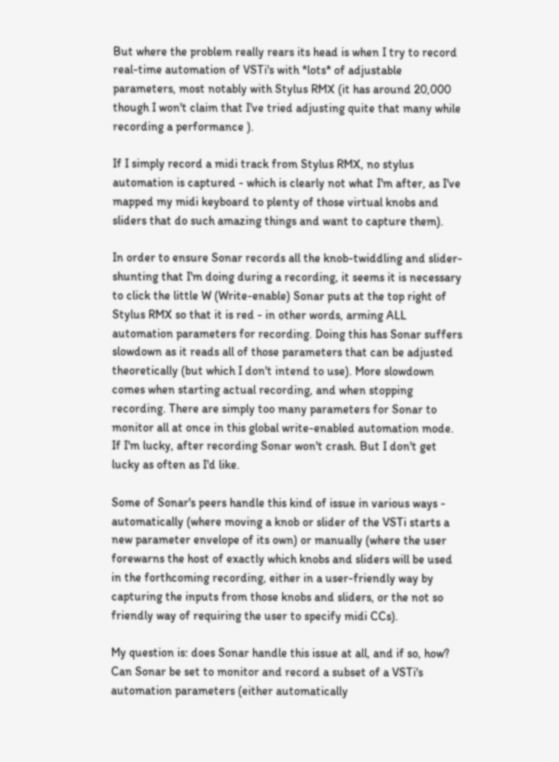But where the problem really rears its head is when I try to record real-time automation of VSTi's with *lots* of adjustable parameters, most notably with Stylus RMX (it has around 20,000 though I won't claim that I've tried adjusting quite that many while recording a performance ).

If I simply record a midi track from Stylus RMX, no stylus automation is captured - which is clearly not what I'm after, as I've mapped my midi keyboard to plenty of those virtual knobs and sliders that do such amazing things and want to capture them).

In order to ensure Sonar records all the knob-twiddling and slider-shunting that I'm doing during a recording, it seems it is necessary to click the little W (Write-enable) Sonar puts at the top right of Stylus RMX so that it is red - in other words, arming ALL automation parameters for recording. Doing this has Sonar suffers slowdown as it reads all of those parameters that can be adjusted theoretically (but which I don't intend to use). More slowdown comes when starting actual recording, and when stopping recording. There are simply too many parameters for Sonar to monitor all at once in this global write-enabled automation mode. If I'm lucky, after recording Sonar won't crash. But I don't get lucky as often as I'd like.

Some of Sonar's peers handle this kind of issue in various ways - automatically (where moving a knob or slider of the VSTi starts a new parameter envelope of its own) or manually (where the user forewarns the host of exactly which knobs and sliders will be used in the forthcoming recording, either in a user-friendly way by capturing the inputs from those knobs and sliders, or the not so friendly way of requiring the user to specify midi CCs).

My question is: does Sonar handle this issue at all, and if so, how? Can Sonar be set to monitor and record a subset of a VSTi's automation parameters (either automatically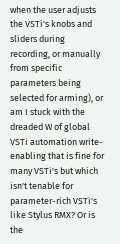when the user adjusts the VSTi's knobs and sliders during recording, or manually from specific parameters being selected for arming), or am I stuck with the dreaded W of global VSTi automation write-enabling that is fine for many VSTi's but which isn't tenable for parameter-rich VSTi's like Stylus RMX? Or is the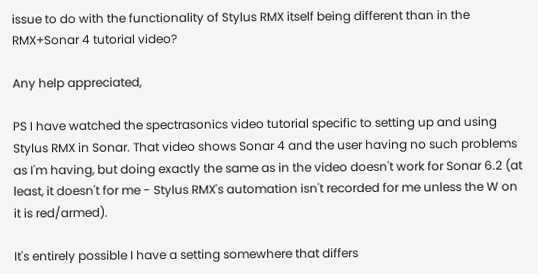issue to do with the functionality of Stylus RMX itself being different than in the RMX+Sonar 4 tutorial video?

Any help appreciated,

PS I have watched the spectrasonics video tutorial specific to setting up and using Stylus RMX in Sonar. That video shows Sonar 4 and the user having no such problems as I'm having, but doing exactly the same as in the video doesn't work for Sonar 6.2 (at least, it doesn't for me - Stylus RMX's automation isn't recorded for me unless the W on it is red/armed).

It's entirely possible I have a setting somewhere that differs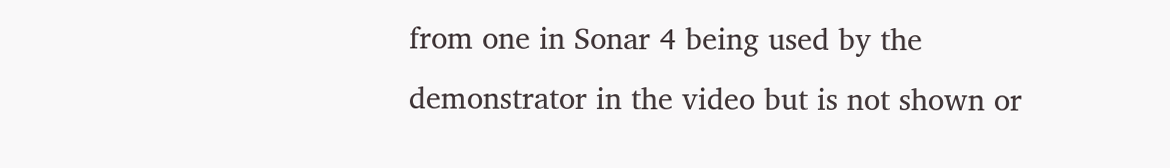from one in Sonar 4 being used by the demonstrator in the video but is not shown or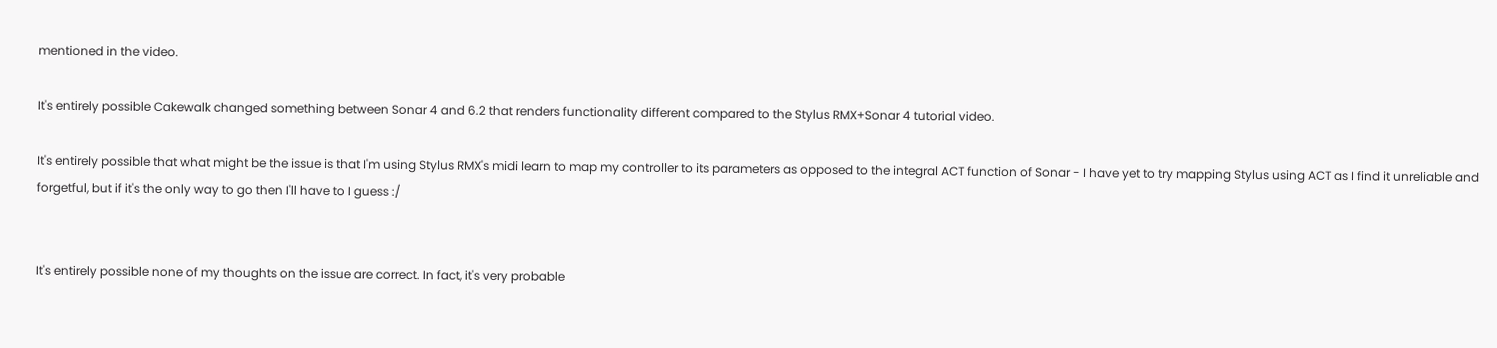mentioned in the video.

It's entirely possible Cakewalk changed something between Sonar 4 and 6.2 that renders functionality different compared to the Stylus RMX+Sonar 4 tutorial video.

It's entirely possible that what might be the issue is that I'm using Stylus RMX's midi learn to map my controller to its parameters as opposed to the integral ACT function of Sonar - I have yet to try mapping Stylus using ACT as I find it unreliable and forgetful, but if it's the only way to go then I'll have to I guess :/


It's entirely possible none of my thoughts on the issue are correct. In fact, it's very probable